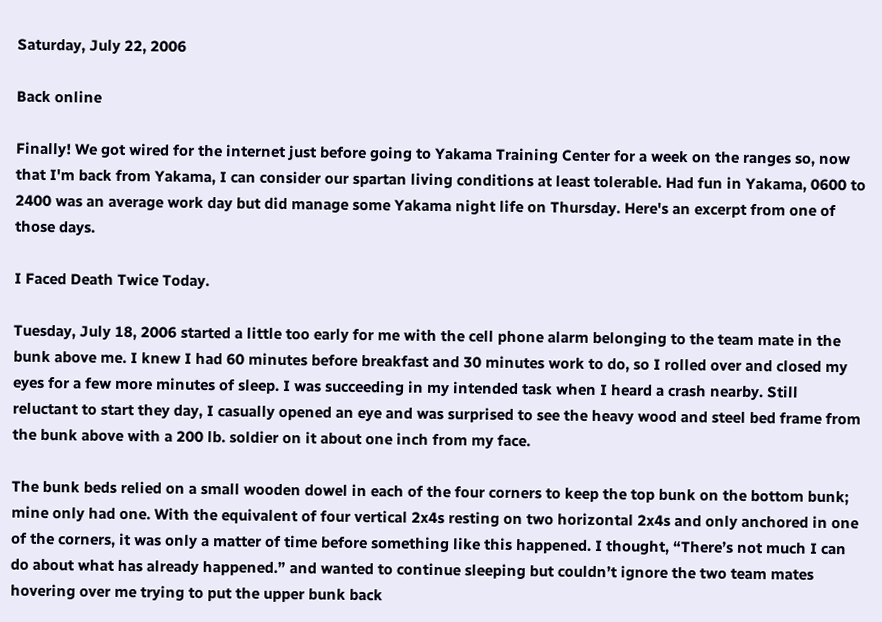Saturday, July 22, 2006

Back online

Finally! We got wired for the internet just before going to Yakama Training Center for a week on the ranges so, now that I'm back from Yakama, I can consider our spartan living conditions at least tolerable. Had fun in Yakama, 0600 to 2400 was an average work day but did manage some Yakama night life on Thursday. Here's an excerpt from one of those days.

I Faced Death Twice Today.

Tuesday, July 18, 2006 started a little too early for me with the cell phone alarm belonging to the team mate in the bunk above me. I knew I had 60 minutes before breakfast and 30 minutes work to do, so I rolled over and closed my eyes for a few more minutes of sleep. I was succeeding in my intended task when I heard a crash nearby. Still reluctant to start they day, I casually opened an eye and was surprised to see the heavy wood and steel bed frame from the bunk above with a 200 lb. soldier on it about one inch from my face.

The bunk beds relied on a small wooden dowel in each of the four corners to keep the top bunk on the bottom bunk; mine only had one. With the equivalent of four vertical 2x4s resting on two horizontal 2x4s and only anchored in one of the corners, it was only a matter of time before something like this happened. I thought, “There’s not much I can do about what has already happened.” and wanted to continue sleeping but couldn’t ignore the two team mates hovering over me trying to put the upper bunk back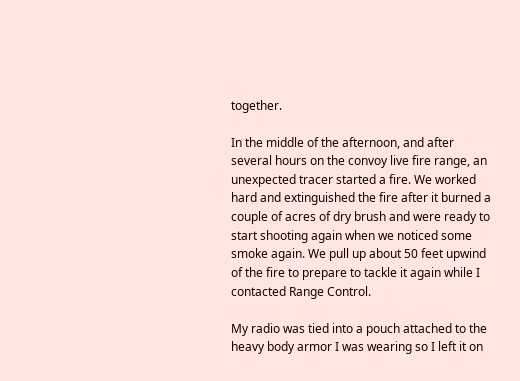together.

In the middle of the afternoon, and after several hours on the convoy live fire range, an unexpected tracer started a fire. We worked hard and extinguished the fire after it burned a couple of acres of dry brush and were ready to start shooting again when we noticed some smoke again. We pull up about 50 feet upwind of the fire to prepare to tackle it again while I contacted Range Control.

My radio was tied into a pouch attached to the heavy body armor I was wearing so I left it on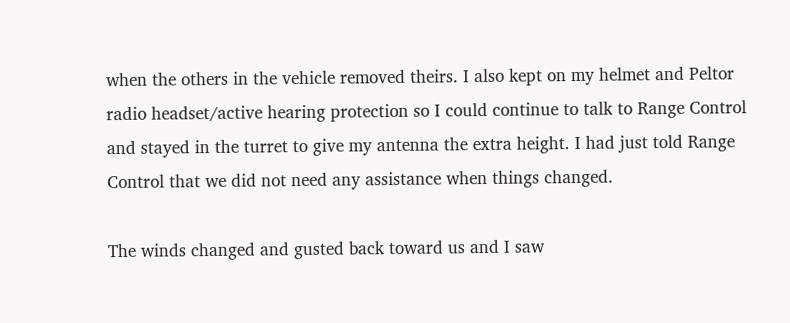when the others in the vehicle removed theirs. I also kept on my helmet and Peltor radio headset/active hearing protection so I could continue to talk to Range Control and stayed in the turret to give my antenna the extra height. I had just told Range Control that we did not need any assistance when things changed.

The winds changed and gusted back toward us and I saw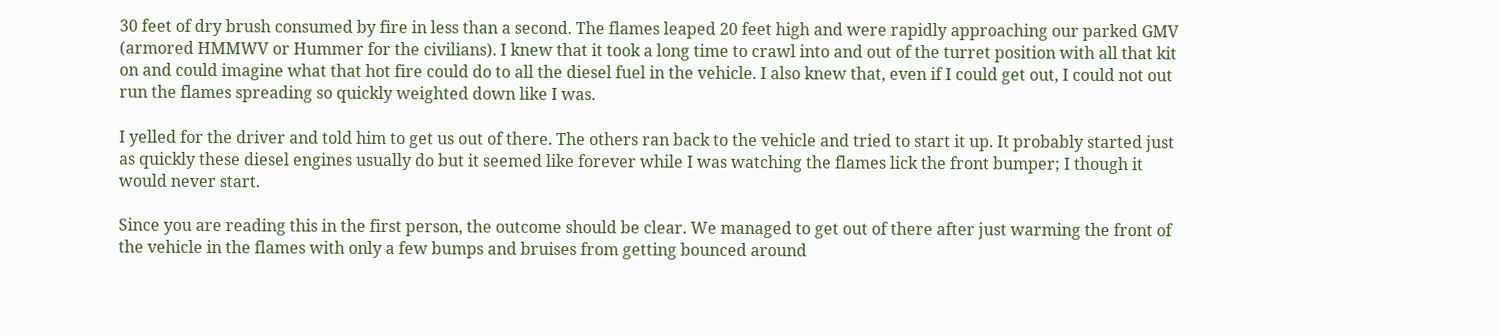30 feet of dry brush consumed by fire in less than a second. The flames leaped 20 feet high and were rapidly approaching our parked GMV (armored HMMWV or Hummer for the civilians). I knew that it took a long time to crawl into and out of the turret position with all that kit on and could imagine what that hot fire could do to all the diesel fuel in the vehicle. I also knew that, even if I could get out, I could not out run the flames spreading so quickly weighted down like I was.

I yelled for the driver and told him to get us out of there. The others ran back to the vehicle and tried to start it up. It probably started just as quickly these diesel engines usually do but it seemed like forever while I was watching the flames lick the front bumper; I though it would never start.

Since you are reading this in the first person, the outcome should be clear. We managed to get out of there after just warming the front of the vehicle in the flames with only a few bumps and bruises from getting bounced around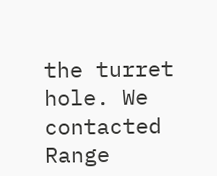the turret hole. We contacted Range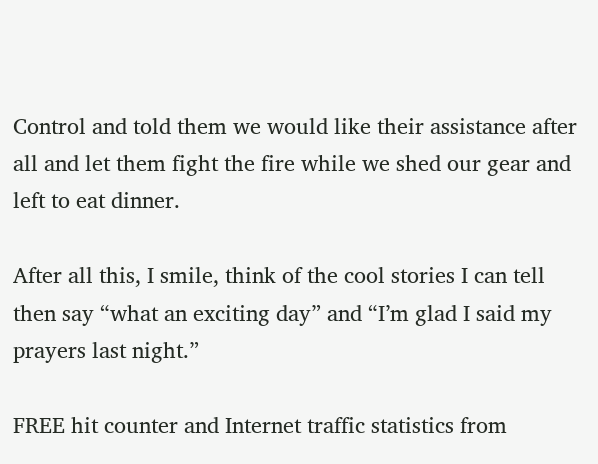Control and told them we would like their assistance after all and let them fight the fire while we shed our gear and left to eat dinner.

After all this, I smile, think of the cool stories I can tell then say “what an exciting day” and “I’m glad I said my prayers last night.”

FREE hit counter and Internet traffic statistics from